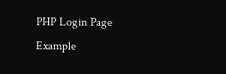PHP Login Page Example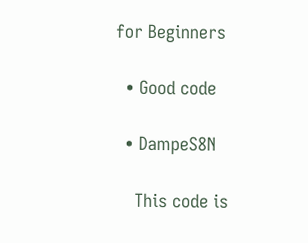for Beginners

  • Good code

  • DampeS8N

    This code is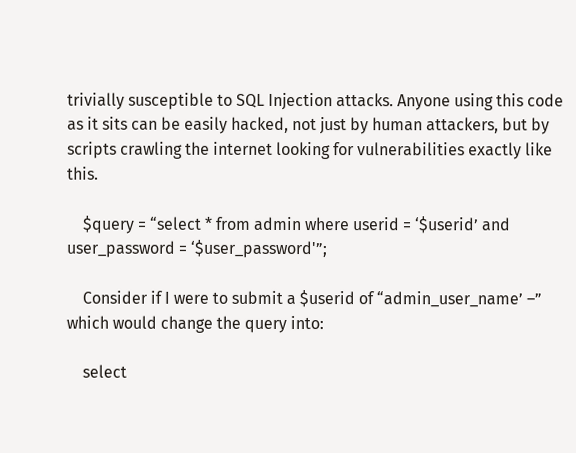trivially susceptible to SQL Injection attacks. Anyone using this code as it sits can be easily hacked, not just by human attackers, but by scripts crawling the internet looking for vulnerabilities exactly like this.

    $query = “select * from admin where userid = ‘$userid’ and user_password = ‘$user_password'”;

    Consider if I were to submit a $userid of “admin_user_name’ –” which would change the query into:

    select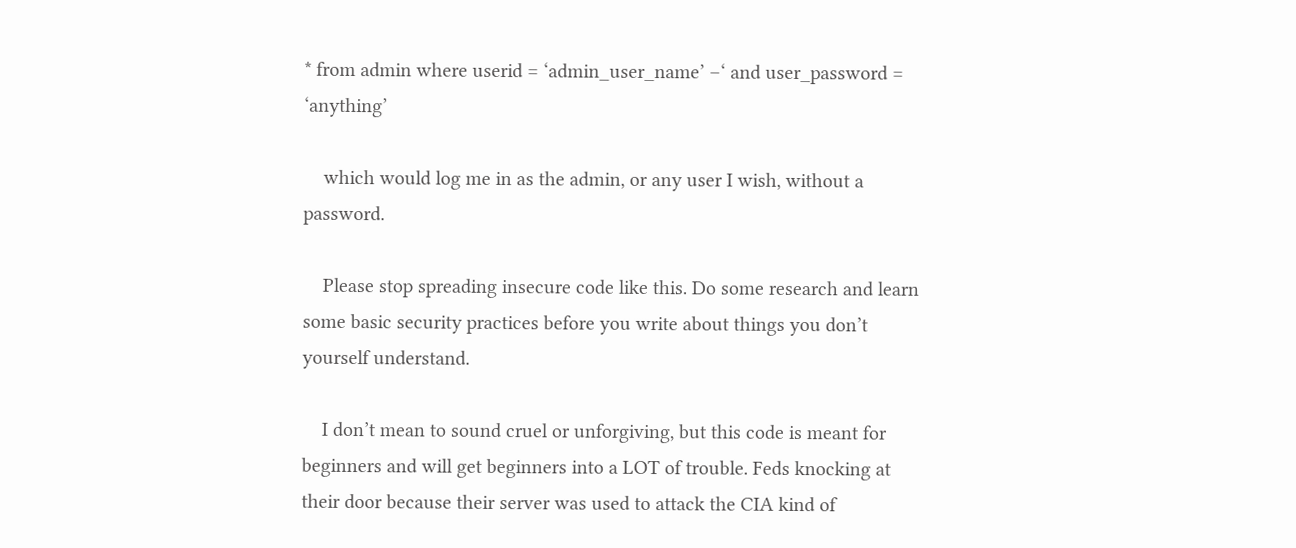* from admin where userid = ‘admin_user_name’ –‘ and user_password = ‘anything’

    which would log me in as the admin, or any user I wish, without a password.

    Please stop spreading insecure code like this. Do some research and learn some basic security practices before you write about things you don’t yourself understand.

    I don’t mean to sound cruel or unforgiving, but this code is meant for beginners and will get beginners into a LOT of trouble. Feds knocking at their door because their server was used to attack the CIA kind of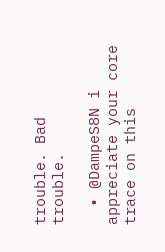trouble. Bad trouble.

  • @DampeS8N i appreciate your core trace on this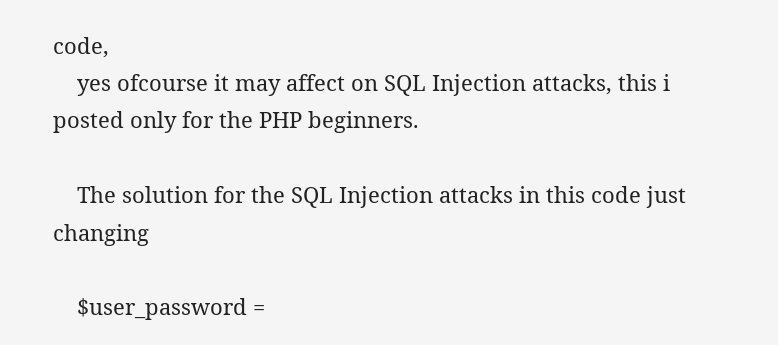code,
    yes ofcourse it may affect on SQL Injection attacks, this i posted only for the PHP beginners.

    The solution for the SQL Injection attacks in this code just changing

    $user_password =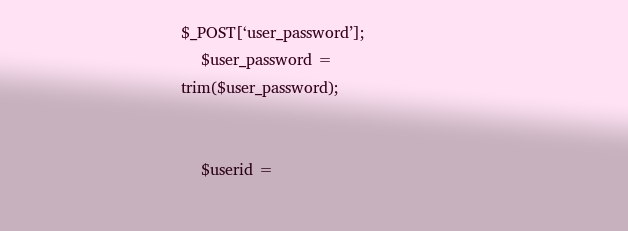$_POST[‘user_password’];
    $user_password = trim($user_password);


    $userid =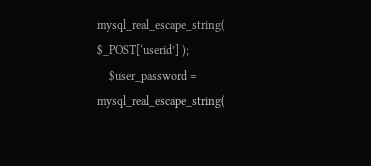mysql_real_escape_string( $_POST[‘userid’] );
    $user_password = mysql_real_escape_string(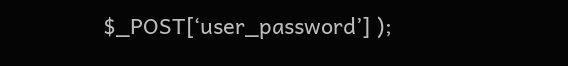$_POST[‘user_password’] );